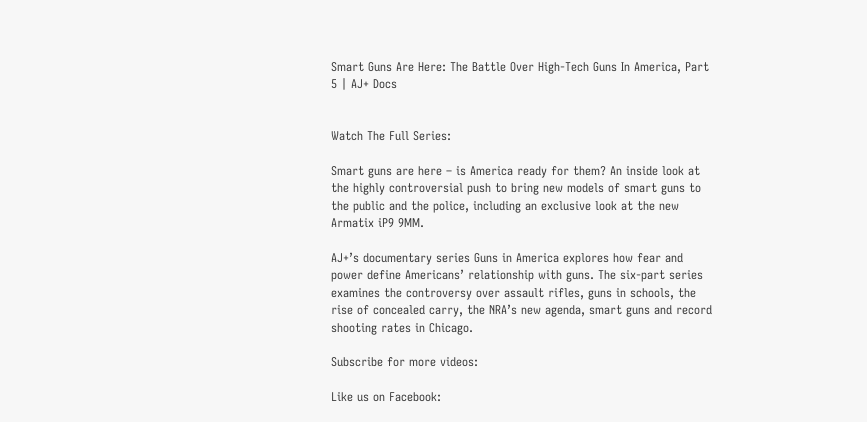Smart Guns Are Here: The Battle Over High-Tech Guns In America, Part 5 | AJ+ Docs


Watch The Full Series:

Smart guns are here – is America ready for them? An inside look at the highly controversial push to bring new models of smart guns to the public and the police, including an exclusive look at the new Armatix iP9 9MM.

AJ+’s documentary series Guns in America explores how fear and power define Americans’ relationship with guns. The six-part series examines the controversy over assault rifles, guns in schools, the rise of concealed carry, the NRA’s new agenda, smart guns and record shooting rates in Chicago.

Subscribe for more videos:

Like us on Facebook: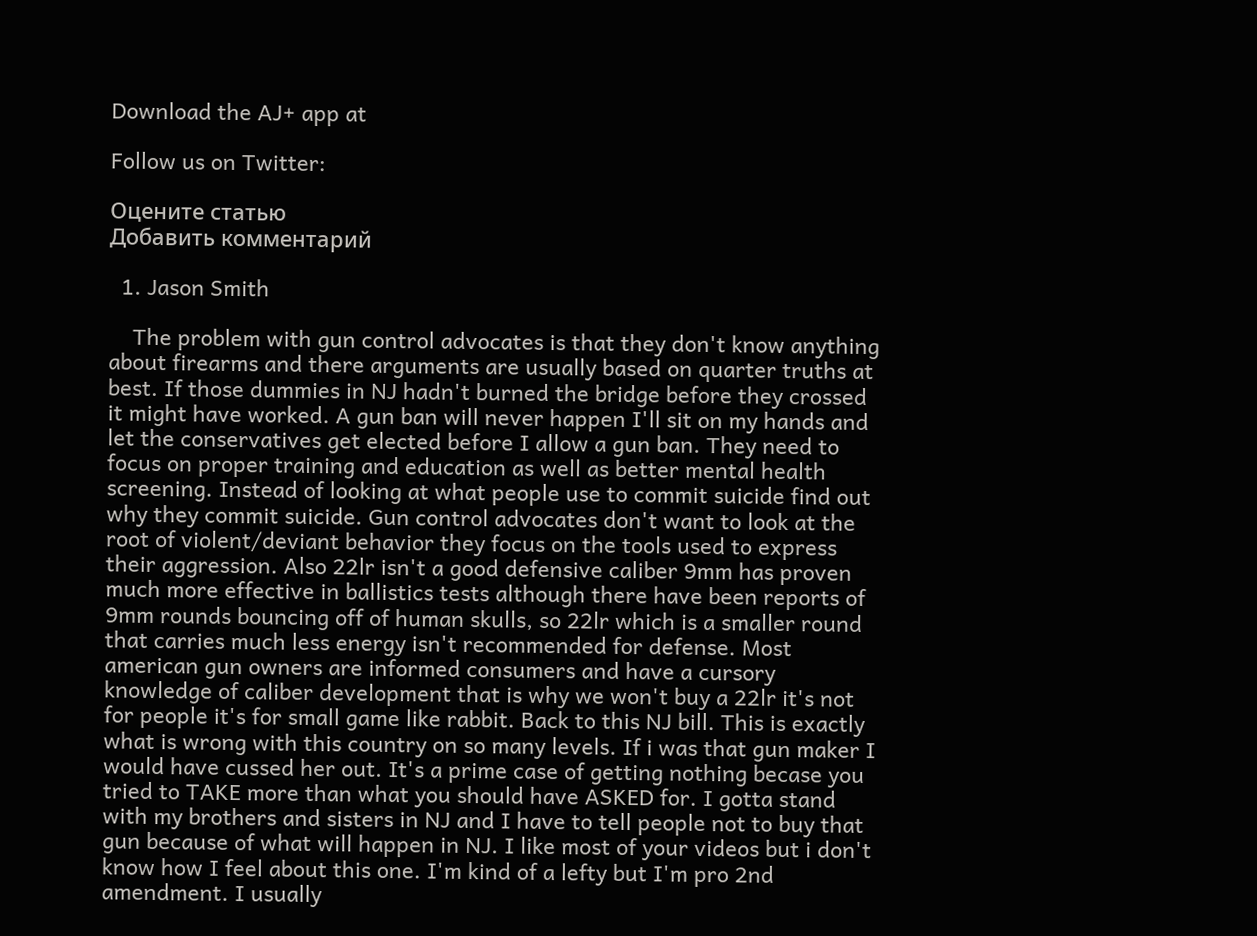Download the AJ+ app at

Follow us on Twitter:

Оцените статью
Добавить комментарий

  1. Jason Smith

    The problem with gun control advocates is that they don't know anything about firearms and there arguments are usually based on quarter truths at best. If those dummies in NJ hadn't burned the bridge before they crossed it might have worked. A gun ban will never happen I'll sit on my hands and let the conservatives get elected before I allow a gun ban. They need to focus on proper training and education as well as better mental health screening. Instead of looking at what people use to commit suicide find out why they commit suicide. Gun control advocates don't want to look at the root of violent/deviant behavior they focus on the tools used to express their aggression. Also 22lr isn't a good defensive caliber 9mm has proven much more effective in ballistics tests although there have been reports of 9mm rounds bouncing off of human skulls, so 22lr which is a smaller round that carries much less energy isn't recommended for defense. Most american gun owners are informed consumers and have a cursory knowledge of caliber development that is why we won't buy a 22lr it's not for people it's for small game like rabbit. Back to this NJ bill. This is exactly what is wrong with this country on so many levels. If i was that gun maker I would have cussed her out. It's a prime case of getting nothing becase you tried to TAKE more than what you should have ASKED for. I gotta stand with my brothers and sisters in NJ and I have to tell people not to buy that gun because of what will happen in NJ. I like most of your videos but i don't know how I feel about this one. I'm kind of a lefty but I'm pro 2nd amendment. I usually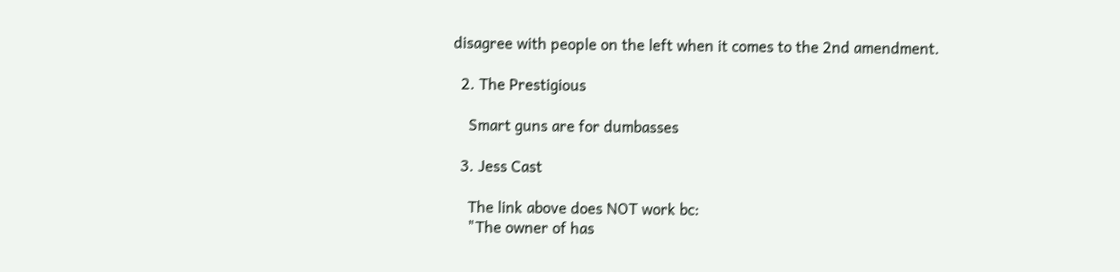disagree with people on the left when it comes to the 2nd amendment.

  2. The Prestigious

    Smart guns are for dumbasses

  3. Jess Cast

    The link above does NOT work bc:
    "The owner of has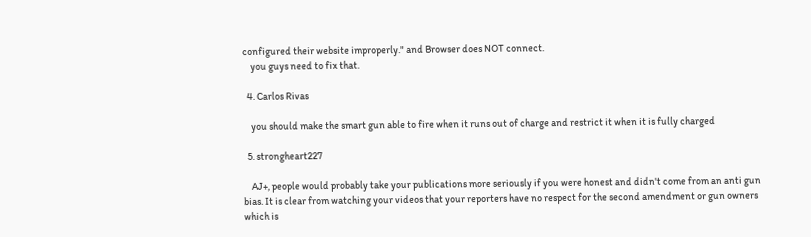configured their website improperly." and Browser does NOT connect.
    you guys need to fix that.

  4. Carlos Rivas

    you should make the smart gun able to fire when it runs out of charge and restrict it when it is fully charged

  5. strongheart227

    AJ+, people would probably take your publications more seriously if you were honest and didn't come from an anti gun bias. It is clear from watching your videos that your reporters have no respect for the second amendment or gun owners which is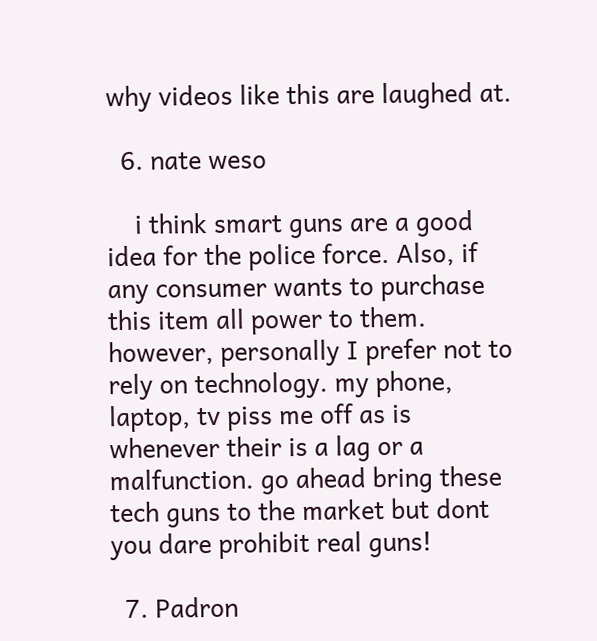why videos like this are laughed at.

  6. nate weso

    i think smart guns are a good idea for the police force. Also, if any consumer wants to purchase this item all power to them. however, personally I prefer not to rely on technology. my phone, laptop, tv piss me off as is whenever their is a lag or a malfunction. go ahead bring these tech guns to the market but dont you dare prohibit real guns!

  7. Padron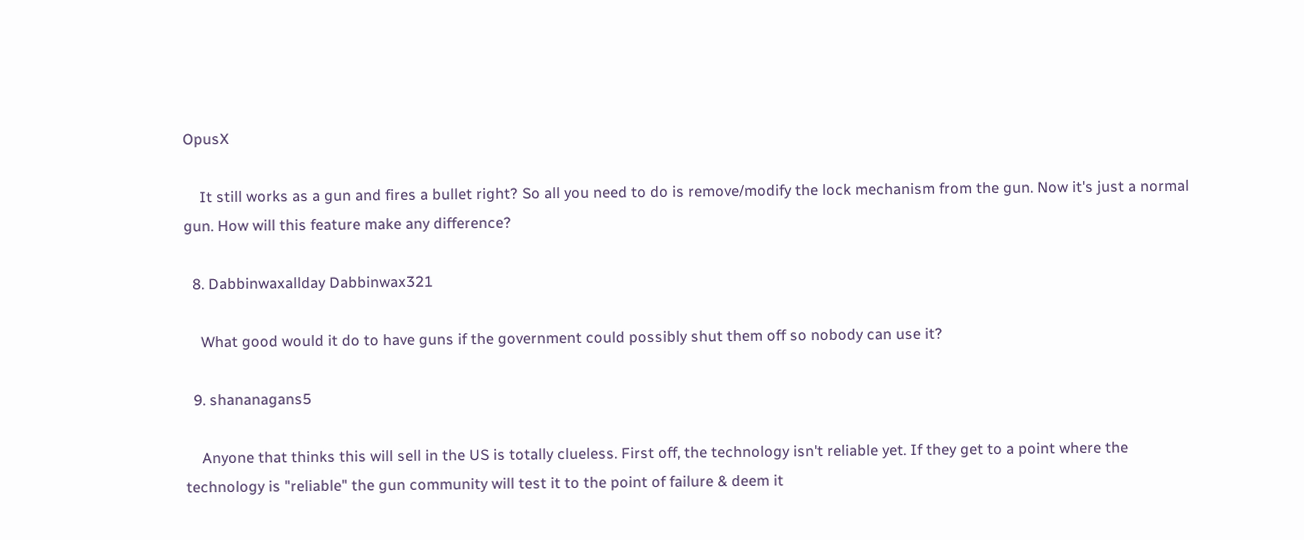OpusX

    It still works as a gun and fires a bullet right? So all you need to do is remove/modify the lock mechanism from the gun. Now it's just a normal gun. How will this feature make any difference?

  8. Dabbinwaxallday Dabbinwax321

    What good would it do to have guns if the government could possibly shut them off so nobody can use it?

  9. shananagans5

    Anyone that thinks this will sell in the US is totally clueless. First off, the technology isn't reliable yet. If they get to a point where the technology is "reliable" the gun community will test it to the point of failure & deem it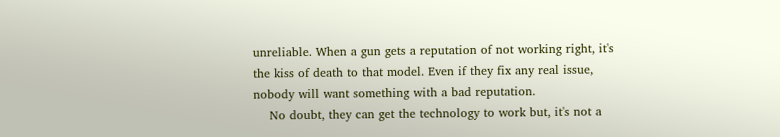unreliable. When a gun gets a reputation of not working right, it's the kiss of death to that model. Even if they fix any real issue, nobody will want something with a bad reputation.
    No doubt, they can get the technology to work but, it's not a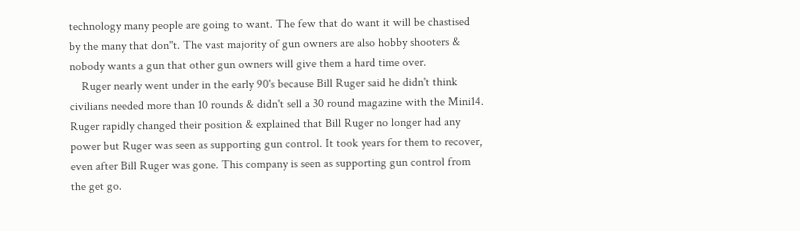technology many people are going to want. The few that do want it will be chastised by the many that don''t. The vast majority of gun owners are also hobby shooters & nobody wants a gun that other gun owners will give them a hard time over.
    Ruger nearly went under in the early 90's because Bill Ruger said he didn't think civilians needed more than 10 rounds & didn't sell a 30 round magazine with the Mini14. Ruger rapidly changed their position & explained that Bill Ruger no longer had any power but Ruger was seen as supporting gun control. It took years for them to recover, even after Bill Ruger was gone. This company is seen as supporting gun control from the get go.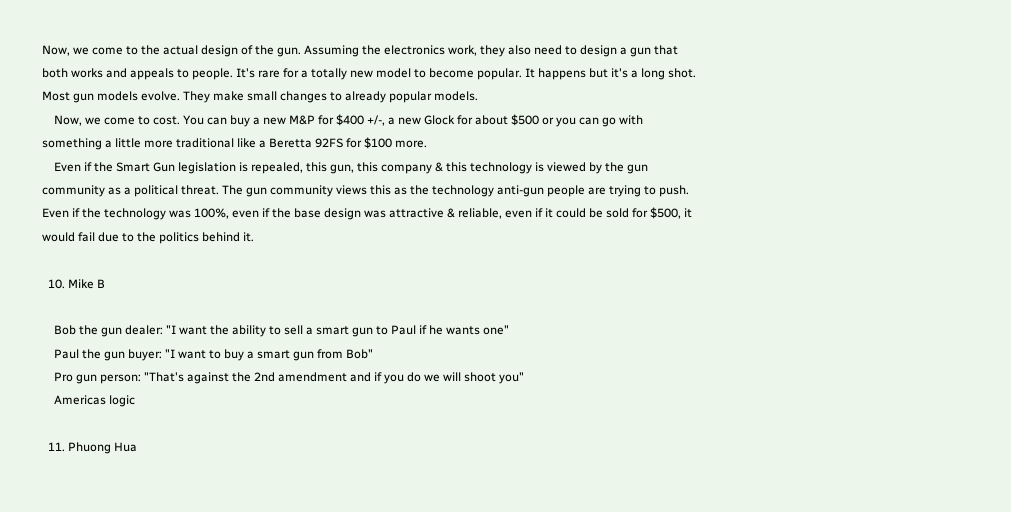Now, we come to the actual design of the gun. Assuming the electronics work, they also need to design a gun that both works and appeals to people. It's rare for a totally new model to become popular. It happens but it's a long shot. Most gun models evolve. They make small changes to already popular models.
    Now, we come to cost. You can buy a new M&P for $400 +/-, a new Glock for about $500 or you can go with something a little more traditional like a Beretta 92FS for $100 more.
    Even if the Smart Gun legislation is repealed, this gun, this company & this technology is viewed by the gun community as a political threat. The gun community views this as the technology anti-gun people are trying to push. Even if the technology was 100%, even if the base design was attractive & reliable, even if it could be sold for $500, it would fail due to the politics behind it.

  10. Mike B

    Bob the gun dealer: "I want the ability to sell a smart gun to Paul if he wants one"
    Paul the gun buyer: "I want to buy a smart gun from Bob"
    Pro gun person: "That's against the 2nd amendment and if you do we will shoot you"
    Americas logic

  11. Phuong Hua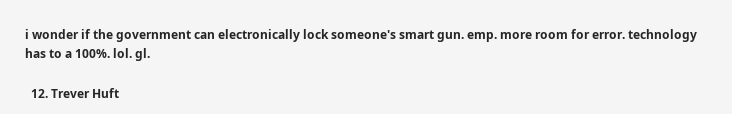i wonder if the government can electronically lock someone's smart gun. emp. more room for error. technology has to a 100%. lol. gl.

  12. Trever Huft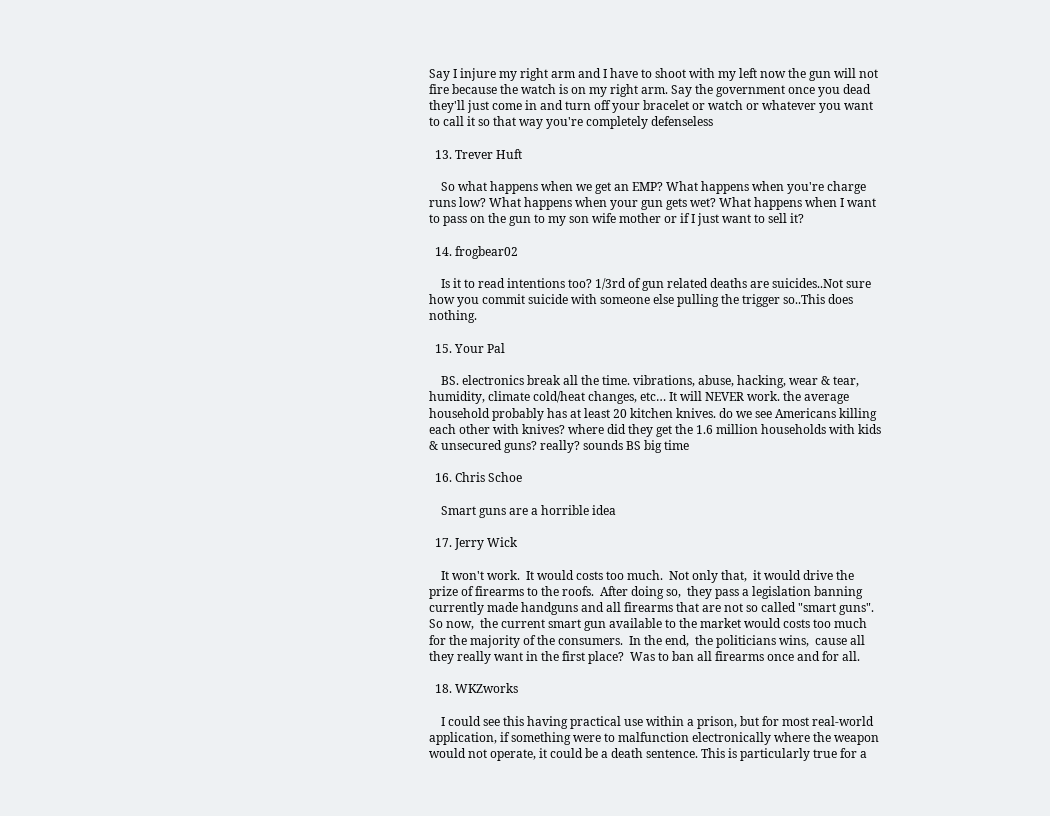Say I injure my right arm and I have to shoot with my left now the gun will not fire because the watch is on my right arm. Say the government once you dead they'll just come in and turn off your bracelet or watch or whatever you want to call it so that way you're completely defenseless

  13. Trever Huft

    So what happens when we get an EMP? What happens when you're charge runs low? What happens when your gun gets wet? What happens when I want to pass on the gun to my son wife mother or if I just want to sell it?

  14. frogbear02

    Is it to read intentions too? 1/3rd of gun related deaths are suicides..Not sure how you commit suicide with someone else pulling the trigger so..This does nothing.

  15. Your Pal

    BS. electronics break all the time. vibrations, abuse, hacking, wear & tear, humidity, climate cold/heat changes, etc… It will NEVER work. the average household probably has at least 20 kitchen knives. do we see Americans killing each other with knives? where did they get the 1.6 million households with kids & unsecured guns? really? sounds BS big time

  16. Chris Schoe

    Smart guns are a horrible idea

  17. Jerry Wick

    It won't work.  It would costs too much.  Not only that,  it would drive the prize of firearms to the roofs.  After doing so,  they pass a legislation banning currently made handguns and all firearms that are not so called "smart guns".  So now,  the current smart gun available to the market would costs too much for the majority of the consumers.  In the end,  the politicians wins,  cause all they really want in the first place?  Was to ban all firearms once and for all.

  18. WKZworks

    I could see this having practical use within a prison, but for most real-world application, if something were to malfunction electronically where the weapon would not operate, it could be a death sentence. This is particularly true for a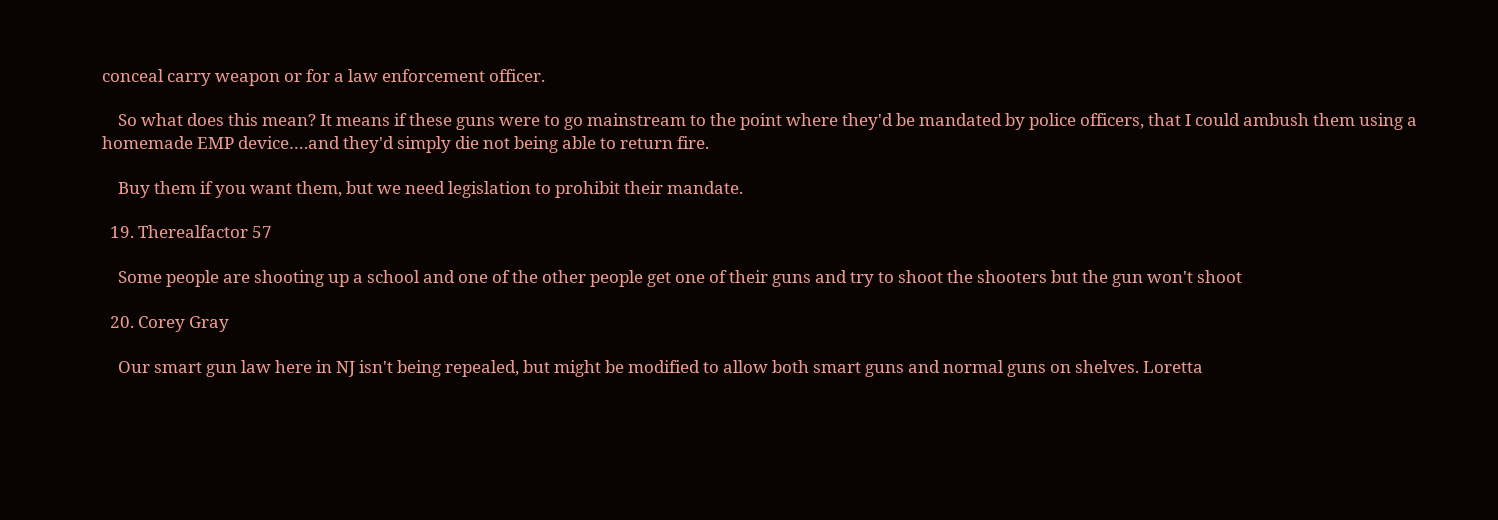conceal carry weapon or for a law enforcement officer.

    So what does this mean? It means if these guns were to go mainstream to the point where they'd be mandated by police officers, that I could ambush them using a homemade EMP device….and they'd simply die not being able to return fire.

    Buy them if you want them, but we need legislation to prohibit their mandate.

  19. Therealfactor 57

    Some people are shooting up a school and one of the other people get one of their guns and try to shoot the shooters but the gun won't shoot

  20. Corey Gray

    Our smart gun law here in NJ isn't being repealed, but might be modified to allow both smart guns and normal guns on shelves. Loretta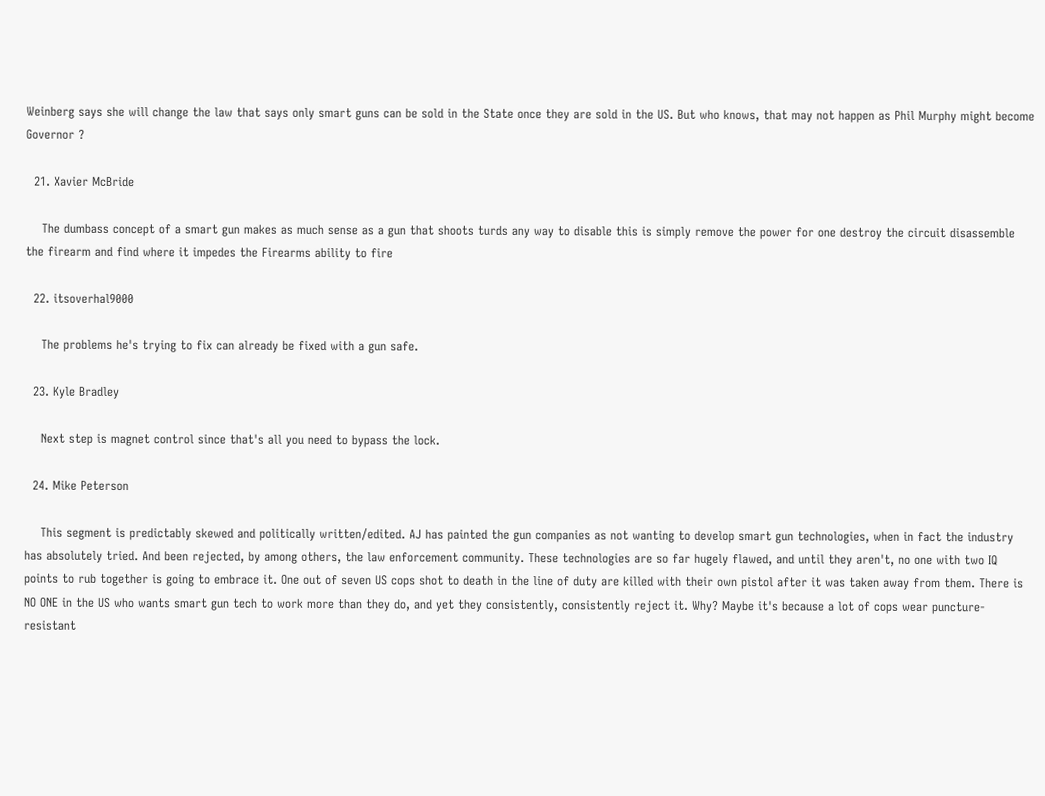Weinberg says she will change the law that says only smart guns can be sold in the State once they are sold in the US. But who knows, that may not happen as Phil Murphy might become Governor ?

  21. Xavier McBride

    The dumbass concept of a smart gun makes as much sense as a gun that shoots turds any way to disable this is simply remove the power for one destroy the circuit disassemble the firearm and find where it impedes the Firearms ability to fire

  22. itsoverhal9000

    The problems he's trying to fix can already be fixed with a gun safe.

  23. Kyle Bradley

    Next step is magnet control since that's all you need to bypass the lock.

  24. Mike Peterson

    This segment is predictably skewed and politically written/edited. AJ has painted the gun companies as not wanting to develop smart gun technologies, when in fact the industry has absolutely tried. And been rejected, by among others, the law enforcement community. These technologies are so far hugely flawed, and until they aren't, no one with two IQ points to rub together is going to embrace it. One out of seven US cops shot to death in the line of duty are killed with their own pistol after it was taken away from them. There is NO ONE in the US who wants smart gun tech to work more than they do, and yet they consistently, consistently reject it. Why? Maybe it's because a lot of cops wear puncture-resistant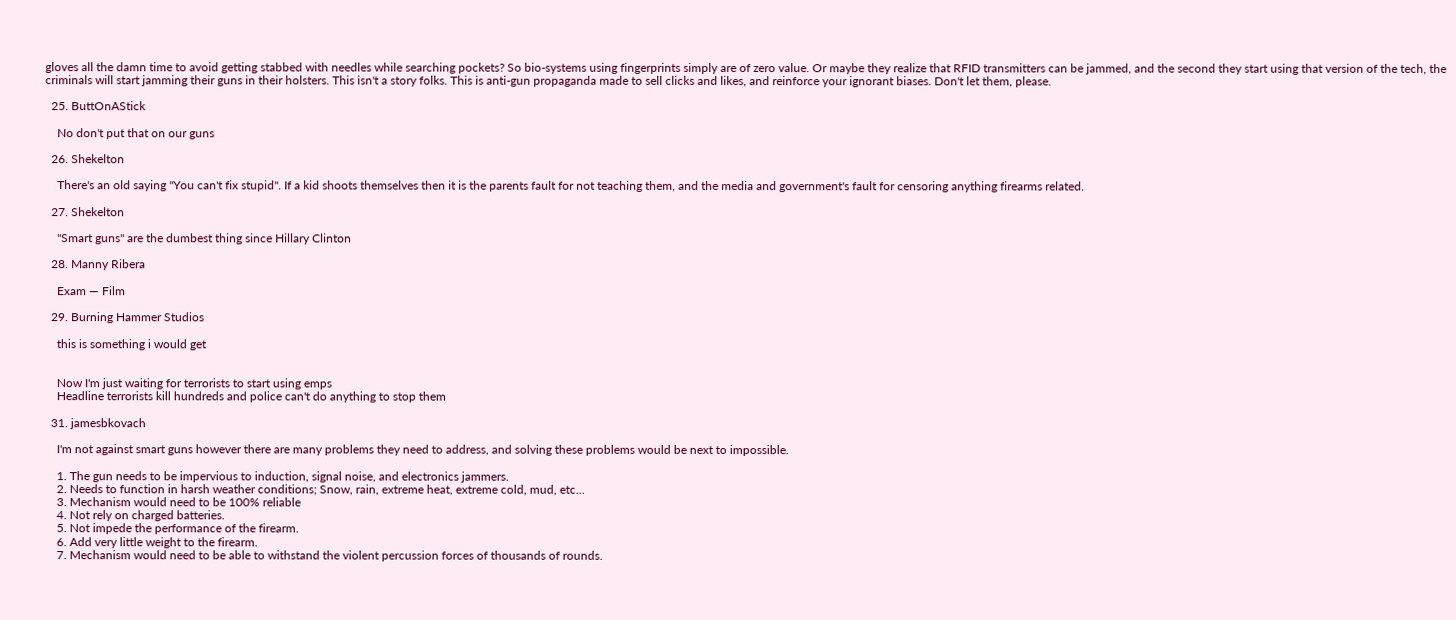gloves all the damn time to avoid getting stabbed with needles while searching pockets? So bio-systems using fingerprints simply are of zero value. Or maybe they realize that RFID transmitters can be jammed, and the second they start using that version of the tech, the criminals will start jamming their guns in their holsters. This isn't a story folks. This is anti-gun propaganda made to sell clicks and likes, and reinforce your ignorant biases. Don't let them, please.

  25. ButtOnAStick

    No don't put that on our guns

  26. Shekelton

    There's an old saying "You can't fix stupid". If a kid shoots themselves then it is the parents fault for not teaching them, and the media and government's fault for censoring anything firearms related.

  27. Shekelton

    "Smart guns" are the dumbest thing since Hillary Clinton

  28. Manny Ribera

    Exam — Film

  29. Burning Hammer Studios

    this is something i would get


    Now I'm just waiting for terrorists to start using emps
    Headline terrorists kill hundreds and police can't do anything to stop them

  31. jamesbkovach

    I'm not against smart guns however there are many problems they need to address, and solving these problems would be next to impossible.

    1. The gun needs to be impervious to induction, signal noise, and electronics jammers.
    2. Needs to function in harsh weather conditions; Snow, rain, extreme heat, extreme cold, mud, etc…
    3. Mechanism would need to be 100% reliable
    4. Not rely on charged batteries.
    5. Not impede the performance of the firearm.
    6. Add very little weight to the firearm.
    7. Mechanism would need to be able to withstand the violent percussion forces of thousands of rounds.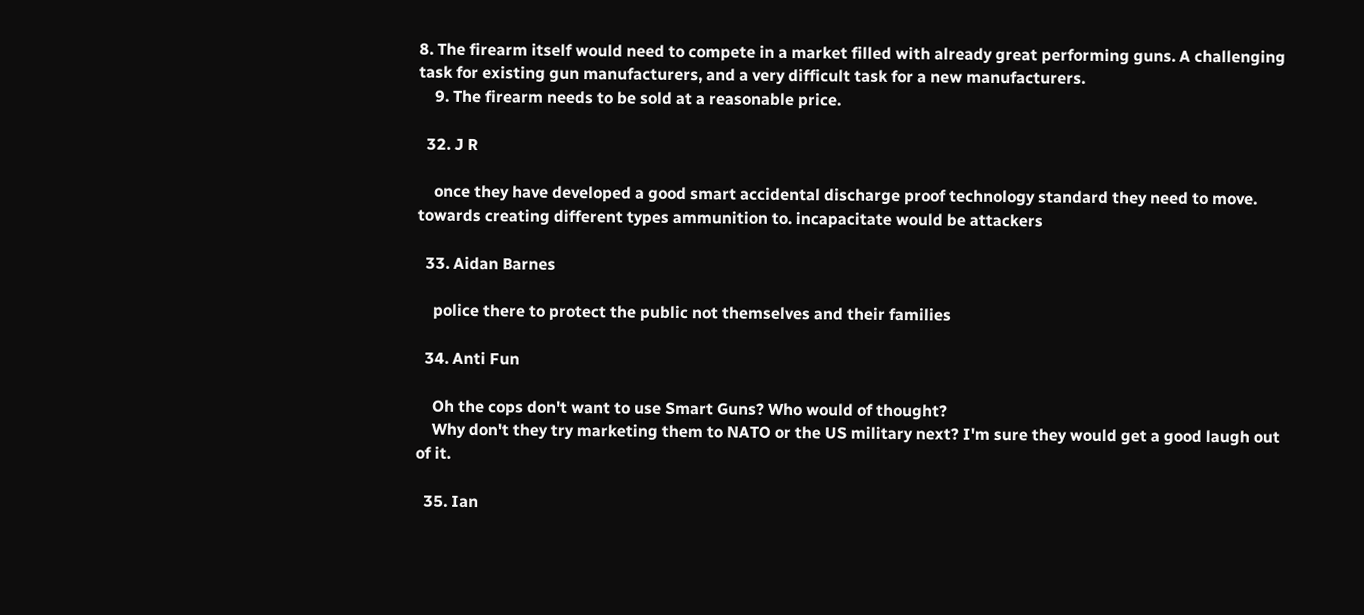8. The firearm itself would need to compete in a market filled with already great performing guns. A challenging task for existing gun manufacturers, and a very difficult task for a new manufacturers.
    9. The firearm needs to be sold at a reasonable price.

  32. J R

    once they have developed a good smart accidental discharge proof technology standard they need to move. towards creating different types ammunition to. incapacitate would be attackers

  33. Aidan Barnes

    police there to protect the public not themselves and their families

  34. Anti Fun

    Oh the cops don't want to use Smart Guns? Who would of thought?
    Why don't they try marketing them to NATO or the US military next? I'm sure they would get a good laugh out of it.

  35. Ian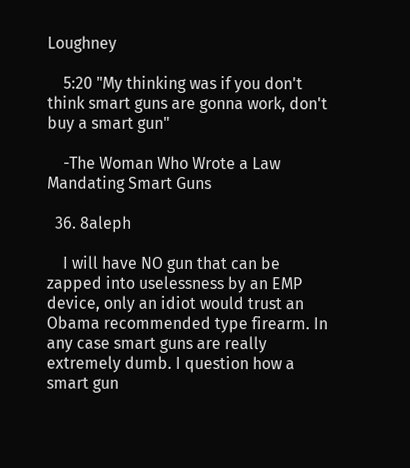Loughney

    5:20 "My thinking was if you don't think smart guns are gonna work, don't buy a smart gun"

    -The Woman Who Wrote a Law Mandating Smart Guns

  36. 8aleph

    I will have NO gun that can be zapped into uselessness by an EMP device, only an idiot would trust an Obama recommended type firearm. In any case smart guns are really extremely dumb. I question how a smart gun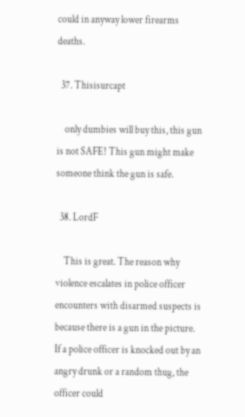could in anyway lower firearms deaths.

  37. Thisisurcapt

    only dumbies will buy this, this gun is not SAFE! This gun might make someone think the gun is safe.

  38. LordF

    This is great. The reason why violence escalates in police officer encounters with disarmed suspects is because there is a gun in the picture. If a police officer is knocked out by an angry drunk or a random thug, the officer could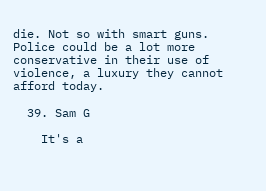die. Not so with smart guns. Police could be a lot more conservative in their use of violence, a luxury they cannot afford today.

  39. Sam G

    It's a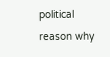political reason why